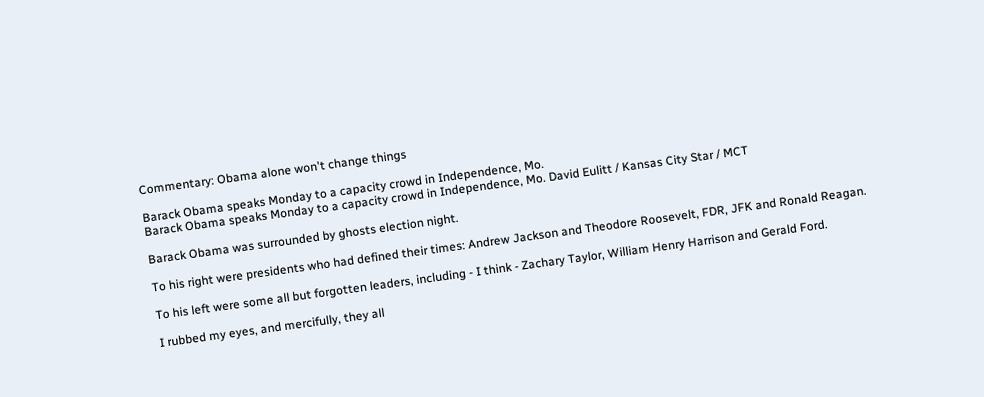Commentary: Obama alone won't change things

Barack Obama speaks Monday to a capacity crowd in Independence, Mo.
Barack Obama speaks Monday to a capacity crowd in Independence, Mo. David Eulitt / Kansas City Star / MCT

Barack Obama was surrounded by ghosts election night.

To his right were presidents who had defined their times: Andrew Jackson and Theodore Roosevelt, FDR, JFK and Ronald Reagan.

To his left were some all but forgotten leaders, including - I think - Zachary Taylor, William Henry Harrison and Gerald Ford.

I rubbed my eyes, and mercifully, they all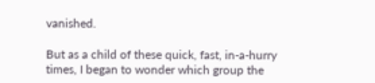vanished.

But as a child of these quick, fast, in-a-hurry times, I began to wonder which group the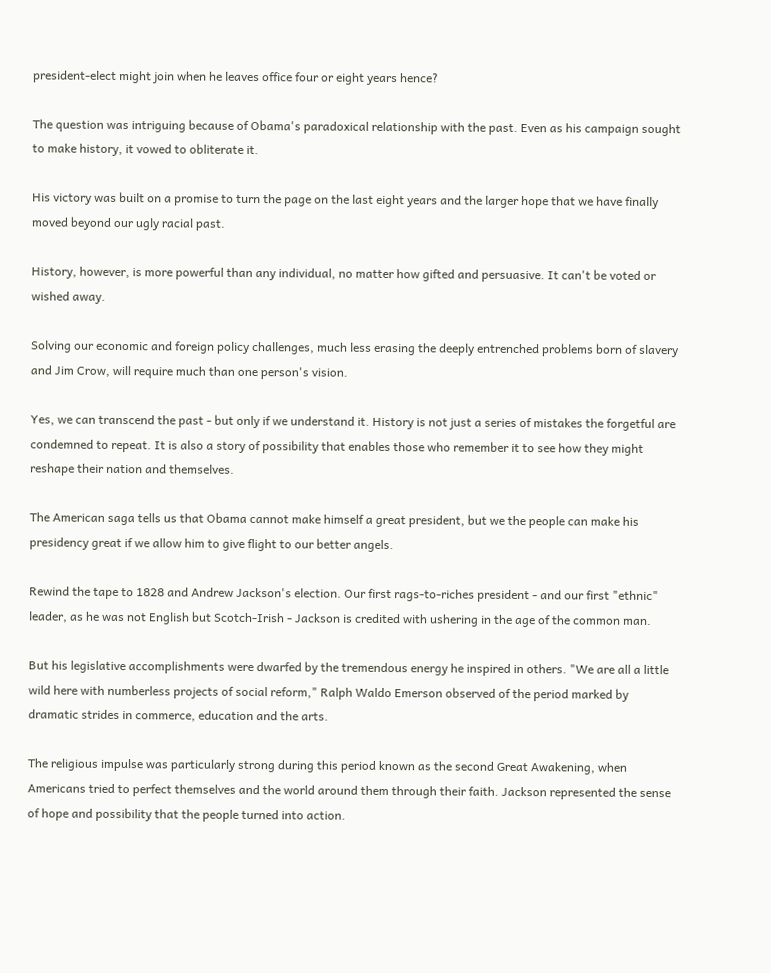president-elect might join when he leaves office four or eight years hence?

The question was intriguing because of Obama's paradoxical relationship with the past. Even as his campaign sought to make history, it vowed to obliterate it.

His victory was built on a promise to turn the page on the last eight years and the larger hope that we have finally moved beyond our ugly racial past.

History, however, is more powerful than any individual, no matter how gifted and persuasive. It can't be voted or wished away.

Solving our economic and foreign policy challenges, much less erasing the deeply entrenched problems born of slavery and Jim Crow, will require much than one person's vision.

Yes, we can transcend the past - but only if we understand it. History is not just a series of mistakes the forgetful are condemned to repeat. It is also a story of possibility that enables those who remember it to see how they might reshape their nation and themselves.

The American saga tells us that Obama cannot make himself a great president, but we the people can make his presidency great if we allow him to give flight to our better angels.

Rewind the tape to 1828 and Andrew Jackson's election. Our first rags-to-riches president - and our first "ethnic" leader, as he was not English but Scotch-Irish - Jackson is credited with ushering in the age of the common man.

But his legislative accomplishments were dwarfed by the tremendous energy he inspired in others. "We are all a little wild here with numberless projects of social reform," Ralph Waldo Emerson observed of the period marked by dramatic strides in commerce, education and the arts.

The religious impulse was particularly strong during this period known as the second Great Awakening, when Americans tried to perfect themselves and the world around them through their faith. Jackson represented the sense of hope and possibility that the people turned into action.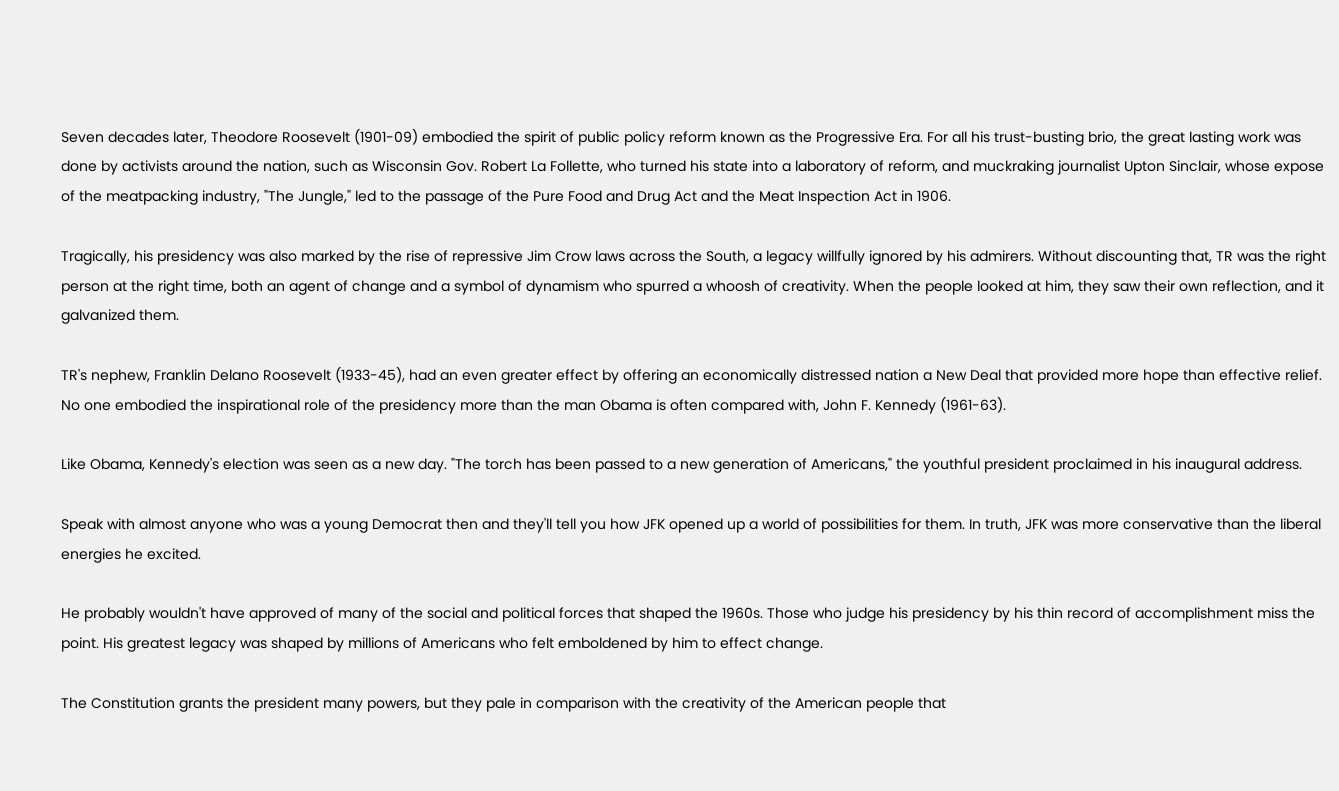Seven decades later, Theodore Roosevelt (1901-09) embodied the spirit of public policy reform known as the Progressive Era. For all his trust-busting brio, the great lasting work was done by activists around the nation, such as Wisconsin Gov. Robert La Follette, who turned his state into a laboratory of reform, and muckraking journalist Upton Sinclair, whose expose of the meatpacking industry, "The Jungle," led to the passage of the Pure Food and Drug Act and the Meat Inspection Act in 1906.

Tragically, his presidency was also marked by the rise of repressive Jim Crow laws across the South, a legacy willfully ignored by his admirers. Without discounting that, TR was the right person at the right time, both an agent of change and a symbol of dynamism who spurred a whoosh of creativity. When the people looked at him, they saw their own reflection, and it galvanized them.

TR's nephew, Franklin Delano Roosevelt (1933-45), had an even greater effect by offering an economically distressed nation a New Deal that provided more hope than effective relief. No one embodied the inspirational role of the presidency more than the man Obama is often compared with, John F. Kennedy (1961-63).

Like Obama, Kennedy's election was seen as a new day. "The torch has been passed to a new generation of Americans," the youthful president proclaimed in his inaugural address.

Speak with almost anyone who was a young Democrat then and they'll tell you how JFK opened up a world of possibilities for them. In truth, JFK was more conservative than the liberal energies he excited.

He probably wouldn't have approved of many of the social and political forces that shaped the 1960s. Those who judge his presidency by his thin record of accomplishment miss the point. His greatest legacy was shaped by millions of Americans who felt emboldened by him to effect change.

The Constitution grants the president many powers, but they pale in comparison with the creativity of the American people that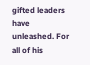gifted leaders have unleashed. For all of his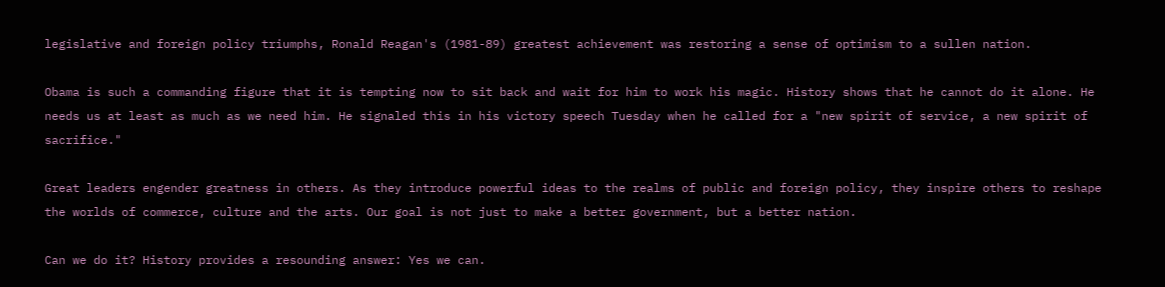legislative and foreign policy triumphs, Ronald Reagan's (1981-89) greatest achievement was restoring a sense of optimism to a sullen nation.

Obama is such a commanding figure that it is tempting now to sit back and wait for him to work his magic. History shows that he cannot do it alone. He needs us at least as much as we need him. He signaled this in his victory speech Tuesday when he called for a "new spirit of service, a new spirit of sacrifice."

Great leaders engender greatness in others. As they introduce powerful ideas to the realms of public and foreign policy, they inspire others to reshape the worlds of commerce, culture and the arts. Our goal is not just to make a better government, but a better nation.

Can we do it? History provides a resounding answer: Yes we can.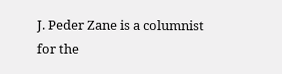J. Peder Zane is a columnist for the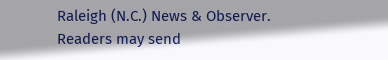Raleigh (N.C.) News & Observer. Readers may send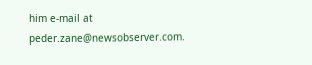him e-mail at peder.zane@newsobserver.com.